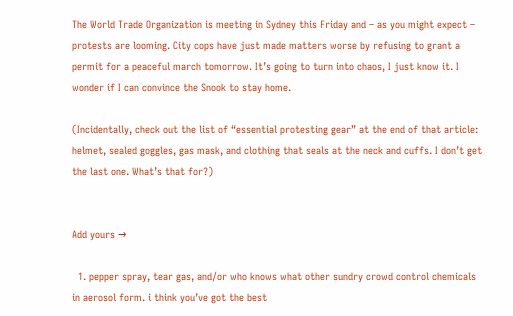The World Trade Organization is meeting in Sydney this Friday and – as you might expect – protests are looming. City cops have just made matters worse by refusing to grant a permit for a peaceful march tomorrow. It’s going to turn into chaos, I just know it. I wonder if I can convince the Snook to stay home.

(Incidentally, check out the list of “essential protesting gear” at the end of that article: helmet, sealed goggles, gas mask, and clothing that seals at the neck and cuffs. I don’t get the last one. What’s that for?)


Add yours →

  1. pepper spray, tear gas, and/or who knows what other sundry crowd control chemicals in aerosol form. i think you’ve got the best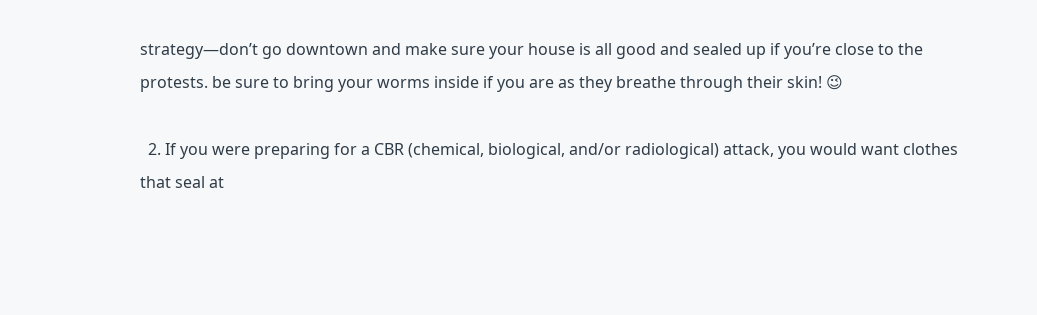strategy—don’t go downtown and make sure your house is all good and sealed up if you’re close to the protests. be sure to bring your worms inside if you are as they breathe through their skin! 😉

  2. If you were preparing for a CBR (chemical, biological, and/or radiological) attack, you would want clothes that seal at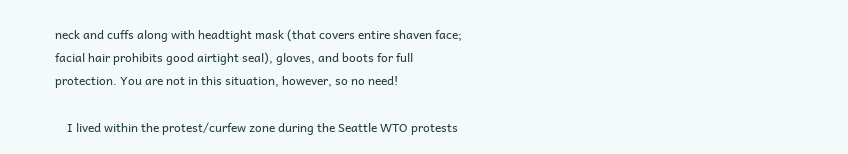neck and cuffs along with headtight mask (that covers entire shaven face; facial hair prohibits good airtight seal), gloves, and boots for full protection. You are not in this situation, however, so no need!

    I lived within the protest/curfew zone during the Seattle WTO protests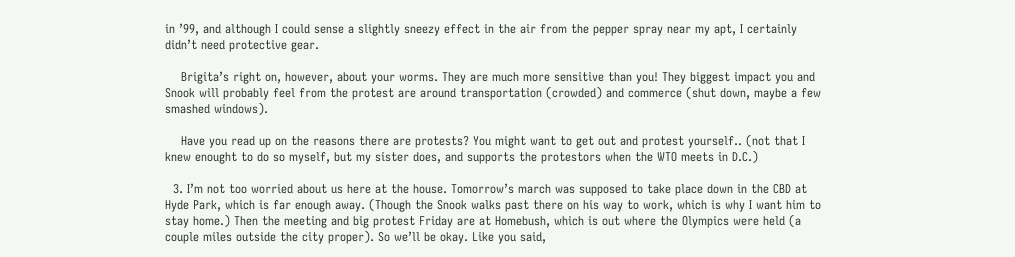in ’99, and although I could sense a slightly sneezy effect in the air from the pepper spray near my apt, I certainly didn’t need protective gear.

    Brigita’s right on, however, about your worms. They are much more sensitive than you! They biggest impact you and Snook will probably feel from the protest are around transportation (crowded) and commerce (shut down, maybe a few smashed windows).

    Have you read up on the reasons there are protests? You might want to get out and protest yourself.. (not that I knew enought to do so myself, but my sister does, and supports the protestors when the WTO meets in D.C.)

  3. I’m not too worried about us here at the house. Tomorrow’s march was supposed to take place down in the CBD at Hyde Park, which is far enough away. (Though the Snook walks past there on his way to work, which is why I want him to stay home.) Then the meeting and big protest Friday are at Homebush, which is out where the Olympics were held (a couple miles outside the city proper). So we’ll be okay. Like you said,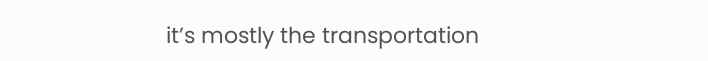it’s mostly the transportation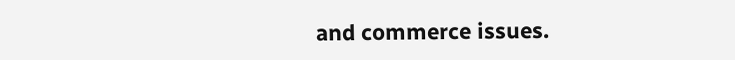and commerce issues.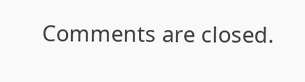Comments are closed.